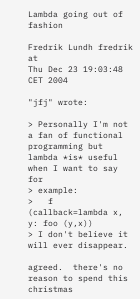Lambda going out of fashion

Fredrik Lundh fredrik at
Thu Dec 23 19:03:48 CET 2004

"jfj" wrote:

> Personally I'm not a fan of functional programming but lambda *is* useful when I want to say for
> example:
>   f (callback=lambda x, y: foo (y,x))
> I don't believe it will ever disappear.

agreed.  there's no reason to spend this christmas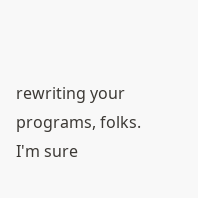rewriting your programs, folks.
I'm sure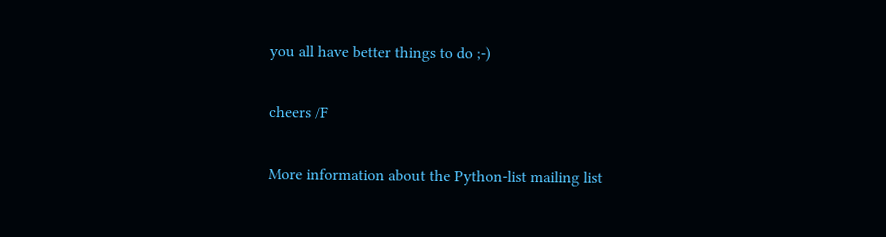you all have better things to do ;-)

cheers /F

More information about the Python-list mailing list